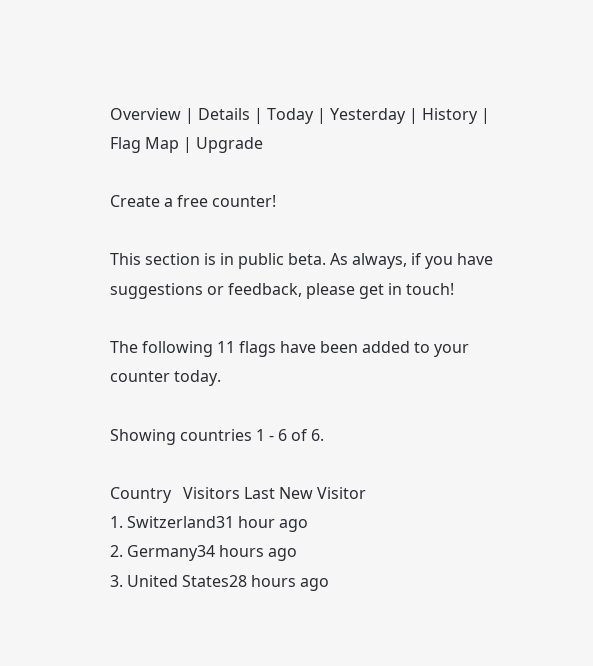Overview | Details | Today | Yesterday | History | Flag Map | Upgrade

Create a free counter!

This section is in public beta. As always, if you have suggestions or feedback, please get in touch!

The following 11 flags have been added to your counter today.

Showing countries 1 - 6 of 6.

Country   Visitors Last New Visitor
1. Switzerland31 hour ago
2. Germany34 hours ago
3. United States28 hours ago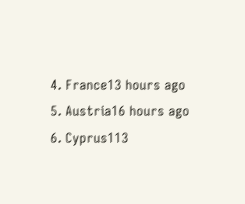4. France13 hours ago
5. Austria16 hours ago
6. Cyprus113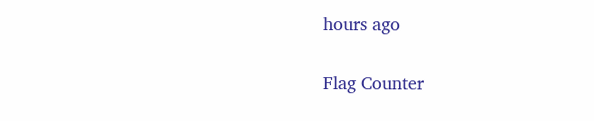hours ago


Flag Counter